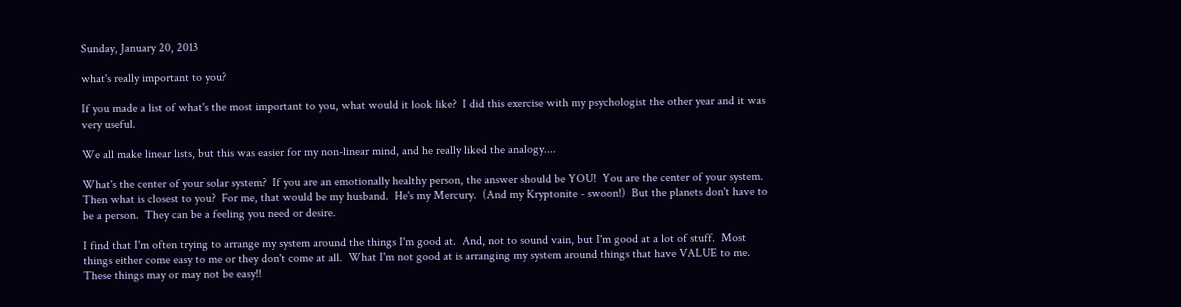Sunday, January 20, 2013

what's really important to you?

If you made a list of what's the most important to you, what would it look like?  I did this exercise with my psychologist the other year and it was very useful.

We all make linear lists, but this was easier for my non-linear mind, and he really liked the analogy....

What's the center of your solar system?  If you are an emotionally healthy person, the answer should be YOU!  You are the center of your system.  Then what is closest to you?  For me, that would be my husband.  He's my Mercury.  (And my Kryptonite - swoon!)  But the planets don't have to be a person.  They can be a feeling you need or desire.

I find that I'm often trying to arrange my system around the things I'm good at.  And, not to sound vain, but I'm good at a lot of stuff.  Most things either come easy to me or they don't come at all.  What I'm not good at is arranging my system around things that have VALUE to me.  These things may or may not be easy!!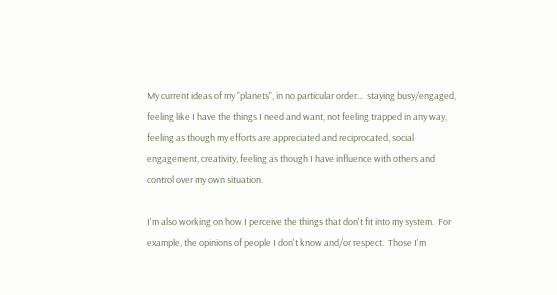My current ideas of my "planets", in no particular order...  staying busy/engaged, feeling like I have the things I need and want, not feeling trapped in any way, feeling as though my efforts are appreciated and reciprocated, social engagement, creativity, feeling as though I have influence with others and control over my own situation.

I'm also working on how I perceive the things that don't fit into my system.  For example, the opinions of people I don't know and/or respect.  Those I'm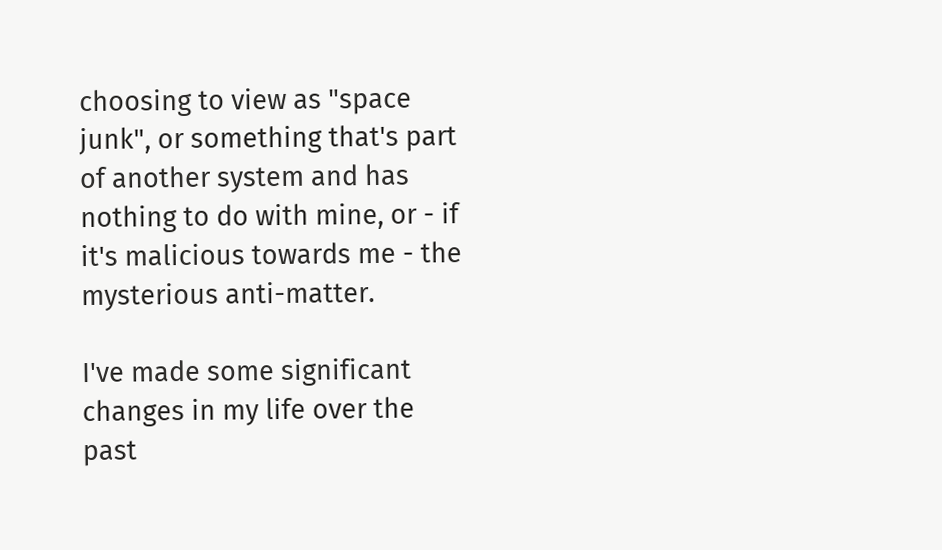choosing to view as "space junk", or something that's part of another system and has nothing to do with mine, or - if it's malicious towards me - the mysterious anti-matter.

I've made some significant changes in my life over the past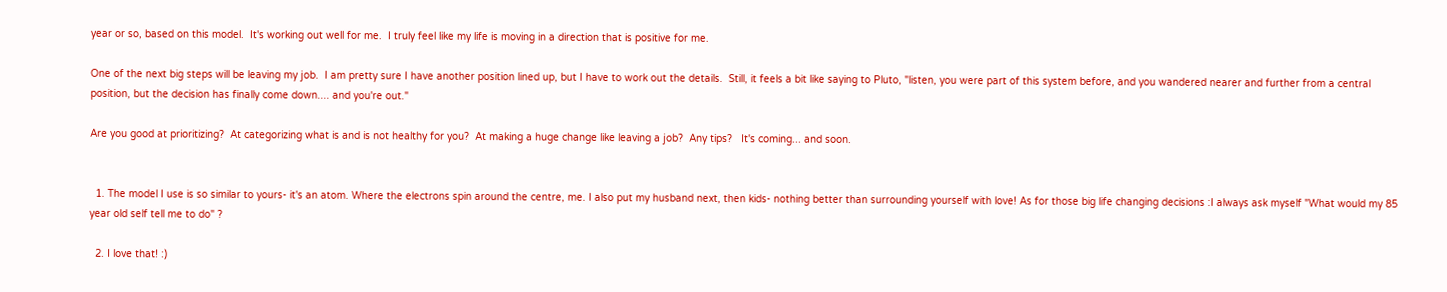year or so, based on this model.  It's working out well for me.  I truly feel like my life is moving in a direction that is positive for me.

One of the next big steps will be leaving my job.  I am pretty sure I have another position lined up, but I have to work out the details.  Still, it feels a bit like saying to Pluto, "listen, you were part of this system before, and you wandered nearer and further from a central position, but the decision has finally come down.... and you're out."

Are you good at prioritizing?  At categorizing what is and is not healthy for you?  At making a huge change like leaving a job?  Any tips?   It's coming... and soon.


  1. The model I use is so similar to yours- it's an atom. Where the electrons spin around the centre, me. I also put my husband next, then kids- nothing better than surrounding yourself with love! As for those big life changing decisions :I always ask myself "What would my 85 year old self tell me to do" ?

  2. I love that! :)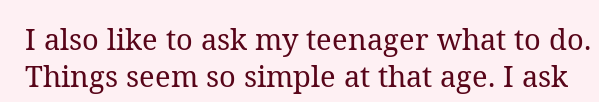I also like to ask my teenager what to do. Things seem so simple at that age. I ask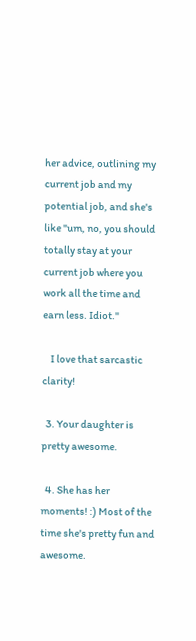her advice, outlining my current job and my potential job, and she's like "um, no, you should totally stay at your current job where you work all the time and earn less. Idiot."

    I love that sarcastic clarity!

  3. Your daughter is pretty awesome.

  4. She has her moments! :) Most of the time she's pretty fun and awesome.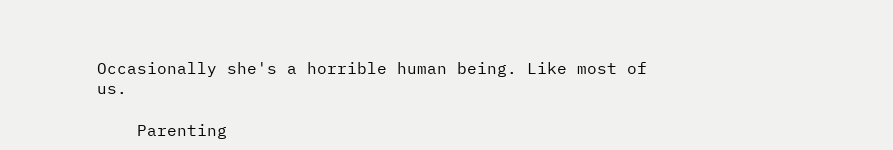Occasionally she's a horrible human being. Like most of us.

    Parenting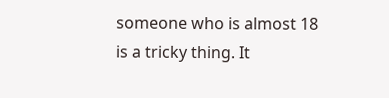someone who is almost 18 is a tricky thing. It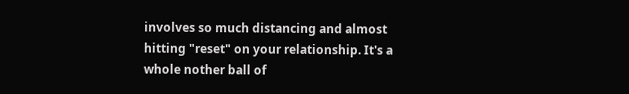involves so much distancing and almost hitting "reset" on your relationship. It's a whole nother ball of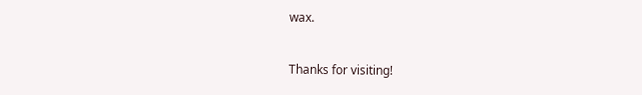wax.


Thanks for visiting!